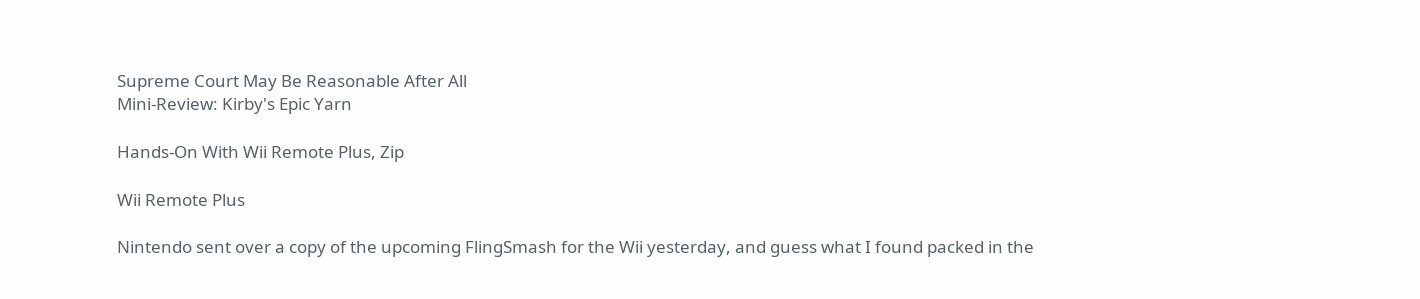Supreme Court May Be Reasonable After All
Mini-Review: Kirby's Epic Yarn

Hands-On With Wii Remote Plus, Zip

Wii Remote Plus

Nintendo sent over a copy of the upcoming FlingSmash for the Wii yesterday, and guess what I found packed in the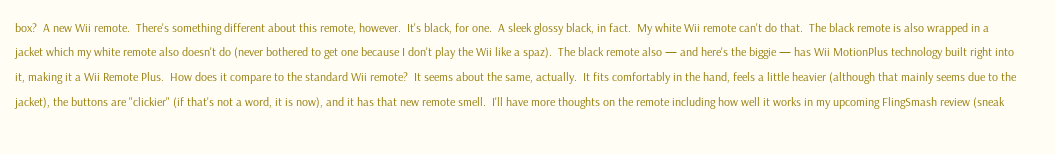box?  A new Wii remote.  There's something different about this remote, however.  It's black, for one.  A sleek glossy black, in fact.  My white Wii remote can't do that.  The black remote is also wrapped in a jacket which my white remote also doesn't do (never bothered to get one because I don't play the Wii like a spaz).  The black remote also — and here's the biggie — has Wii MotionPlus technology built right into it, making it a Wii Remote Plus.  How does it compare to the standard Wii remote?  It seems about the same, actually.  It fits comfortably in the hand, feels a little heavier (although that mainly seems due to the jacket), the buttons are "clickier" (if that's not a word, it is now), and it has that new remote smell.  I'll have more thoughts on the remote including how well it works in my upcoming FlingSmash review (sneak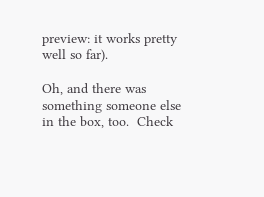preview: it works pretty well so far).

Oh, and there was something someone else in the box, too.  Check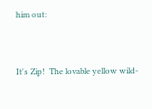him out:


It's Zip!  The lovable yellow wild-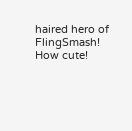haired hero of FlingSmash!  How cute!